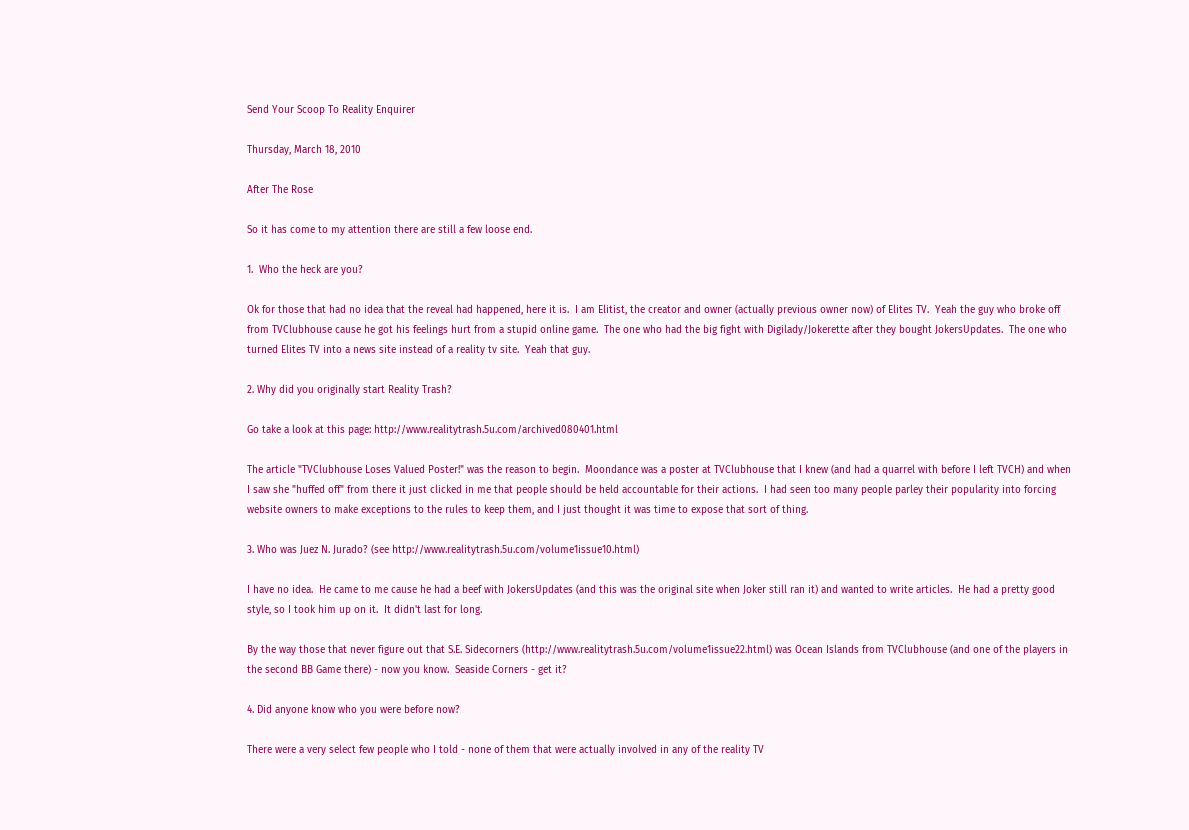Send Your Scoop To Reality Enquirer

Thursday, March 18, 2010

After The Rose

So it has come to my attention there are still a few loose end.

1.  Who the heck are you?

Ok for those that had no idea that the reveal had happened, here it is.  I am Elitist, the creator and owner (actually previous owner now) of Elites TV.  Yeah the guy who broke off from TVClubhouse cause he got his feelings hurt from a stupid online game.  The one who had the big fight with Digilady/Jokerette after they bought JokersUpdates.  The one who turned Elites TV into a news site instead of a reality tv site.  Yeah that guy.

2. Why did you originally start Reality Trash?

Go take a look at this page: http://www.realitytrash.5u.com/archived080401.html

The article "TVClubhouse Loses Valued Poster!" was the reason to begin.  Moondance was a poster at TVClubhouse that I knew (and had a quarrel with before I left TVCH) and when I saw she "huffed off" from there it just clicked in me that people should be held accountable for their actions.  I had seen too many people parley their popularity into forcing website owners to make exceptions to the rules to keep them, and I just thought it was time to expose that sort of thing.

3. Who was Juez N. Jurado? (see http://www.realitytrash.5u.com/volume1issue10.html)

I have no idea.  He came to me cause he had a beef with JokersUpdates (and this was the original site when Joker still ran it) and wanted to write articles.  He had a pretty good style, so I took him up on it.  It didn't last for long.

By the way those that never figure out that S.E. Sidecorners (http://www.realitytrash.5u.com/volume1issue22.html) was Ocean Islands from TVClubhouse (and one of the players in the second BB Game there) - now you know.  Seaside Corners - get it?

4. Did anyone know who you were before now?

There were a very select few people who I told - none of them that were actually involved in any of the reality TV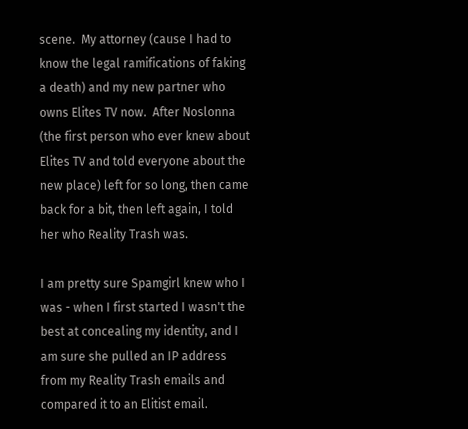scene.  My attorney (cause I had to know the legal ramifications of faking a death) and my new partner who owns Elites TV now.  After Noslonna (the first person who ever knew about Elites TV and told everyone about the new place) left for so long, then came back for a bit, then left again, I told her who Reality Trash was.

I am pretty sure Spamgirl knew who I was - when I first started I wasn't the best at concealing my identity, and I am sure she pulled an IP address from my Reality Trash emails and compared it to an Elitist email.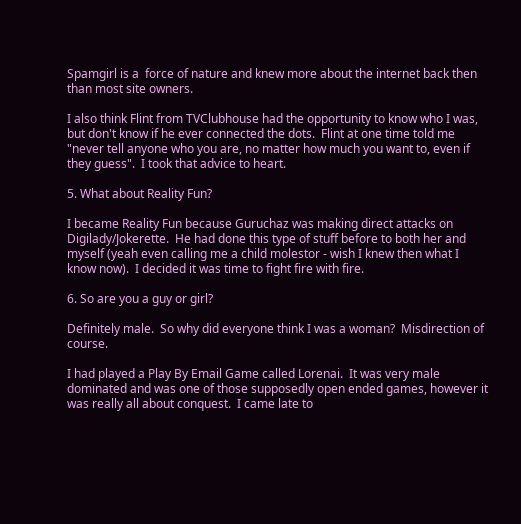Spamgirl is a  force of nature and knew more about the internet back then than most site owners.

I also think Flint from TVClubhouse had the opportunity to know who I was, but don't know if he ever connected the dots.  Flint at one time told me "never tell anyone who you are, no matter how much you want to, even if they guess".  I took that advice to heart.

5. What about Reality Fun?

I became Reality Fun because Guruchaz was making direct attacks on Digilady/Jokerette.  He had done this type of stuff before to both her and myself (yeah even calling me a child molestor - wish I knew then what I know now).  I decided it was time to fight fire with fire.

6. So are you a guy or girl?

Definitely male.  So why did everyone think I was a woman?  Misdirection of course.

I had played a Play By Email Game called Lorenai.  It was very male dominated and was one of those supposedly open ended games, however it was really all about conquest.  I came late to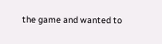the game and wanted to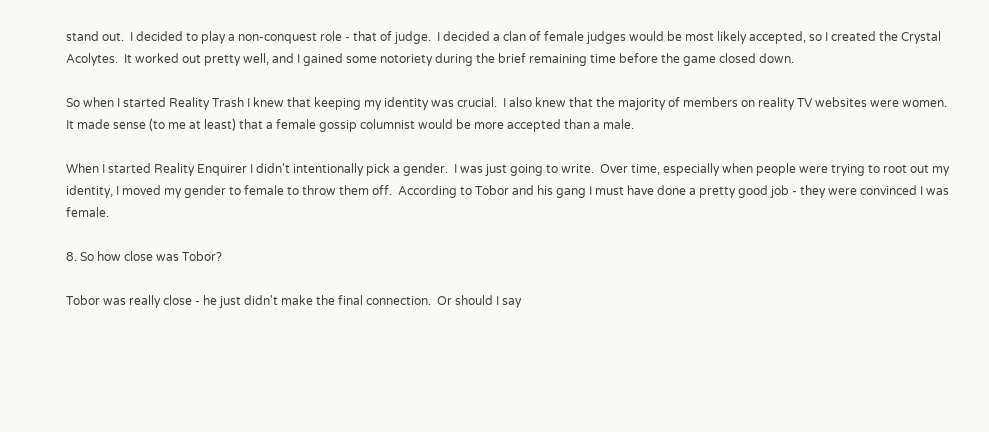stand out.  I decided to play a non-conquest role - that of judge.  I decided a clan of female judges would be most likely accepted, so I created the Crystal Acolytes.  It worked out pretty well, and I gained some notoriety during the brief remaining time before the game closed down.

So when I started Reality Trash I knew that keeping my identity was crucial.  I also knew that the majority of members on reality TV websites were women.  It made sense (to me at least) that a female gossip columnist would be more accepted than a male.

When I started Reality Enquirer I didn't intentionally pick a gender.  I was just going to write.  Over time, especially when people were trying to root out my identity, I moved my gender to female to throw them off.  According to Tobor and his gang I must have done a pretty good job - they were convinced I was female.

8. So how close was Tobor?

Tobor was really close - he just didn't make the final connection.  Or should I say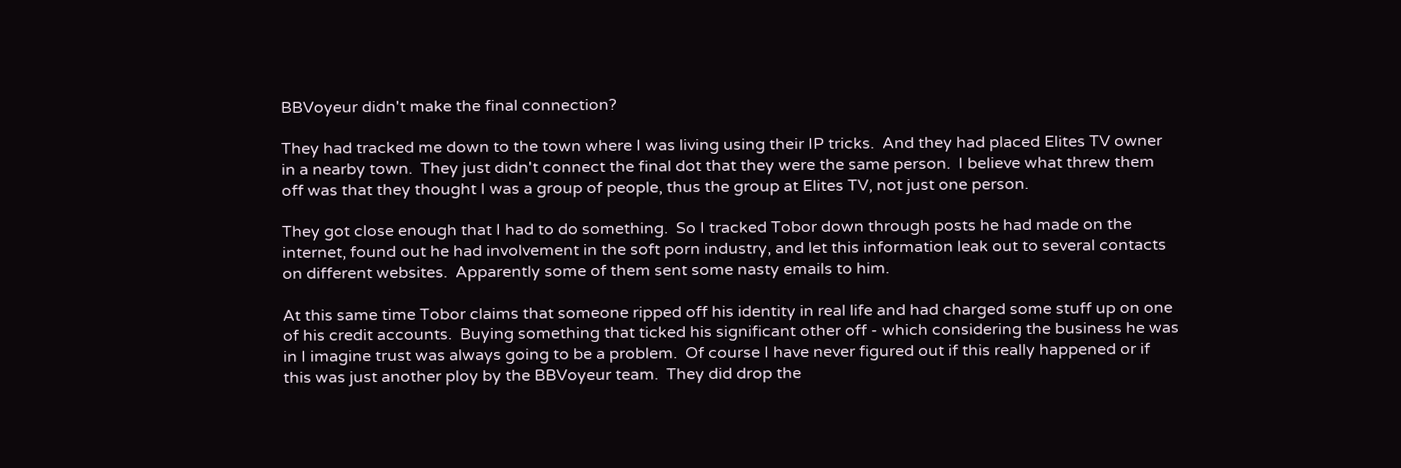BBVoyeur didn't make the final connection?

They had tracked me down to the town where I was living using their IP tricks.  And they had placed Elites TV owner in a nearby town.  They just didn't connect the final dot that they were the same person.  I believe what threw them off was that they thought I was a group of people, thus the group at Elites TV, not just one person.

They got close enough that I had to do something.  So I tracked Tobor down through posts he had made on the internet, found out he had involvement in the soft porn industry, and let this information leak out to several contacts on different websites.  Apparently some of them sent some nasty emails to him.

At this same time Tobor claims that someone ripped off his identity in real life and had charged some stuff up on one of his credit accounts.  Buying something that ticked his significant other off - which considering the business he was in I imagine trust was always going to be a problem.  Of course I have never figured out if this really happened or if this was just another ploy by the BBVoyeur team.  They did drop the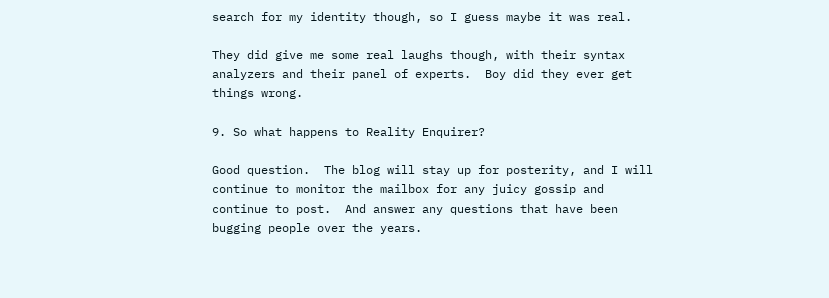search for my identity though, so I guess maybe it was real.

They did give me some real laughs though, with their syntax analyzers and their panel of experts.  Boy did they ever get things wrong.

9. So what happens to Reality Enquirer?

Good question.  The blog will stay up for posterity, and I will continue to monitor the mailbox for any juicy gossip and continue to post.  And answer any questions that have been bugging people over the years.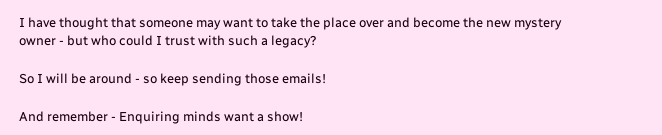I have thought that someone may want to take the place over and become the new mystery owner - but who could I trust with such a legacy?

So I will be around - so keep sending those emails!

And remember - Enquiring minds want a show!